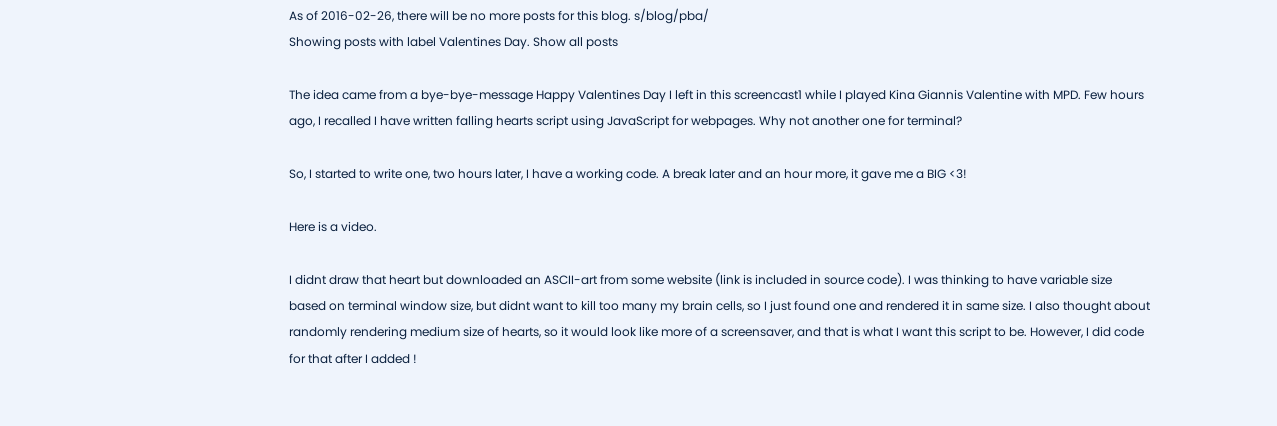As of 2016-02-26, there will be no more posts for this blog. s/blog/pba/
Showing posts with label Valentines Day. Show all posts

The idea came from a bye-bye-message Happy Valentines Day I left in this screencast1 while I played Kina Giannis Valentine with MPD. Few hours ago, I recalled I have written falling hearts script using JavaScript for webpages. Why not another one for terminal?

So, I started to write one, two hours later, I have a working code. A break later and an hour more, it gave me a BIG <3!

Here is a video.

I didnt draw that heart but downloaded an ASCII-art from some website (link is included in source code). I was thinking to have variable size based on terminal window size, but didnt want to kill too many my brain cells, so I just found one and rendered it in same size. I also thought about randomly rendering medium size of hearts, so it would look like more of a screensaver, and that is what I want this script to be. However, I did code for that after I added !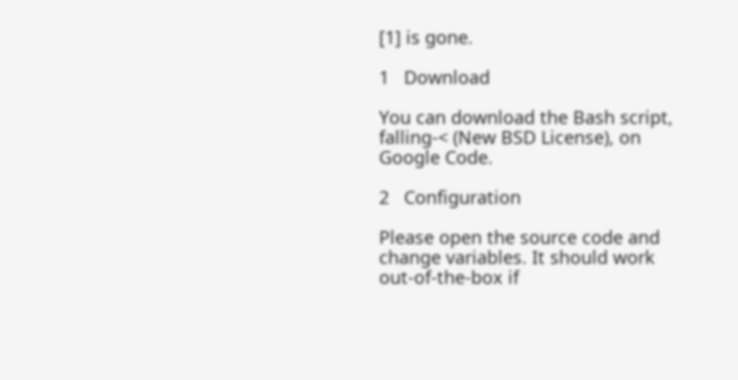[1] is gone.

1   Download

You can download the Bash script, falling-< (New BSD License), on Google Code.

2   Configuration

Please open the source code and change variables. It should work out-of-the-box if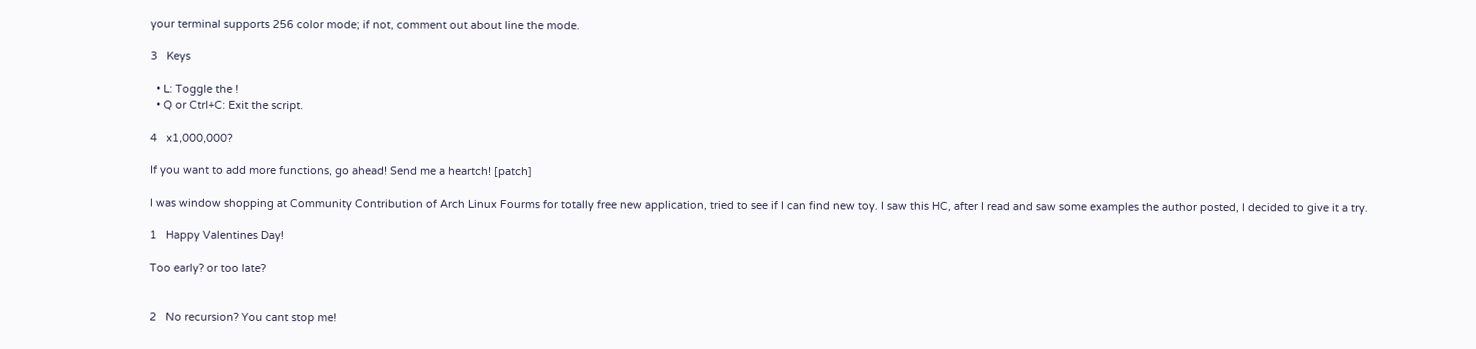your terminal supports 256 color mode; if not, comment out about line the mode.

3   Keys

  • L: Toggle the !
  • Q or Ctrl+C: Exit the script.

4   x1,000,000?

If you want to add more functions, go ahead! Send me a heartch! [patch]

I was window shopping at Community Contribution of Arch Linux Fourms for totally free new application, tried to see if I can find new toy. I saw this HC, after I read and saw some examples the author posted, I decided to give it a try.

1   Happy Valentines Day!

Too early? or too late?


2   No recursion? You cant stop me!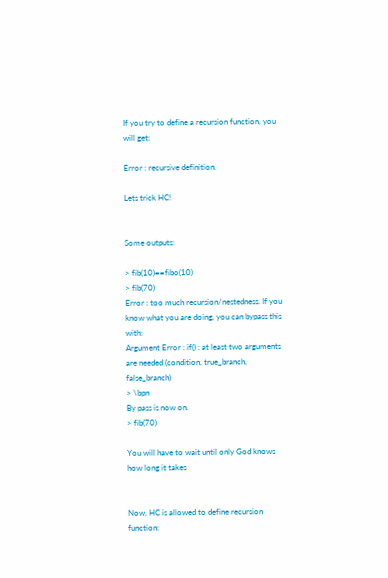If you try to define a recursion function, you will get:

Error : recursive definition.

Lets trick HC!


Some outputs:

> fib(10)==fibo(10)
> fib(70)
Error : too much recursion/nestedness. If you know what you are doing, you can bypass this with:
Argument Error : if() : at least two arguments are needed (condition, true_branch, false_branch)
> \bpn
By pass is now on.
> fib(70)

You will have to wait until only God knows how long it takes


Now, HC is allowed to define recursion function: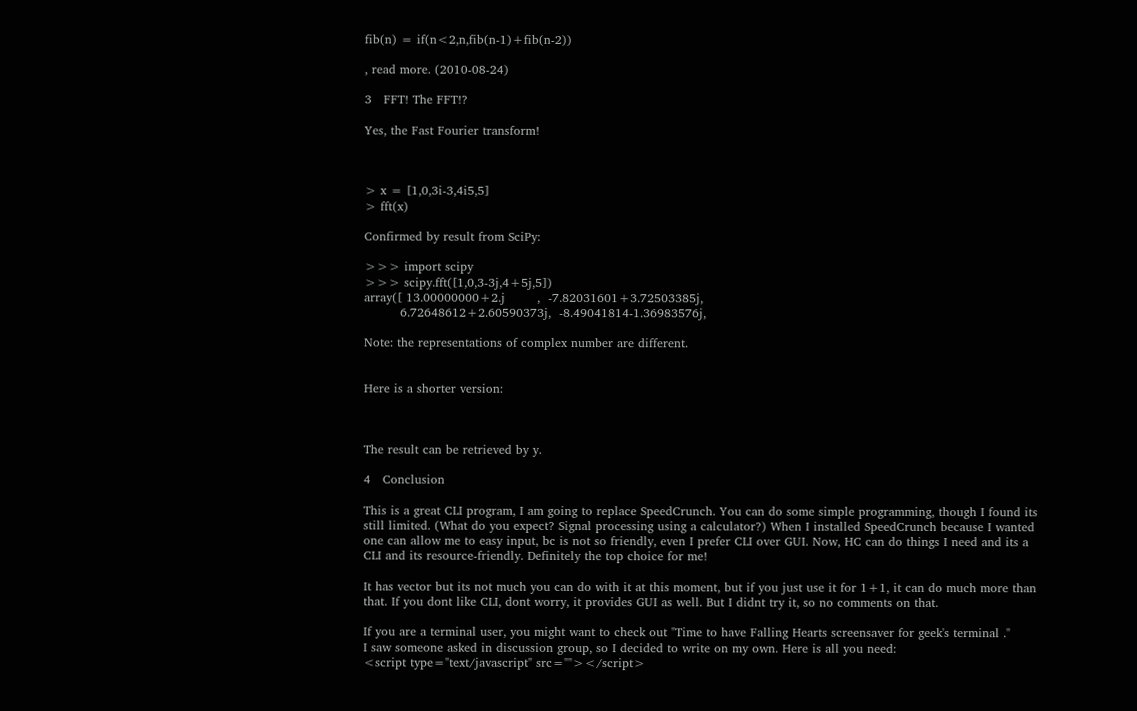fib(n) = if(n<2,n,fib(n-1)+fib(n-2))

, read more. (2010-08-24)

3   FFT! The FFT!?

Yes, the Fast Fourier transform!



> x = [1,0,3i-3,4i5,5]
> fft(x)

Confirmed by result from SciPy:

>>> import scipy
>>> scipy.fft([1,0,3-3j,4+5j,5])
array([ 13.00000000+2.j        ,  -7.82031601+3.72503385j,
         6.72648612+2.60590373j,  -8.49041814-1.36983576j,

Note: the representations of complex number are different.


Here is a shorter version:



The result can be retrieved by y.

4   Conclusion

This is a great CLI program, I am going to replace SpeedCrunch. You can do some simple programming, though I found its still limited. (What do you expect? Signal processing using a calculator?) When I installed SpeedCrunch because I wanted one can allow me to easy input, bc is not so friendly, even I prefer CLI over GUI. Now, HC can do things I need and its a CLI and its resource-friendly. Definitely the top choice for me!

It has vector but its not much you can do with it at this moment, but if you just use it for 1+1, it can do much more than that. If you dont like CLI, dont worry, it provides GUI as well. But I didnt try it, so no comments on that.

If you are a terminal user, you might want to check out "Time to have Falling Hearts screensaver for geek's terminal ."
I saw someone asked in discussion group, so I decided to write on my own. Here is all you need:
<script type="text/javascript" src=""></script>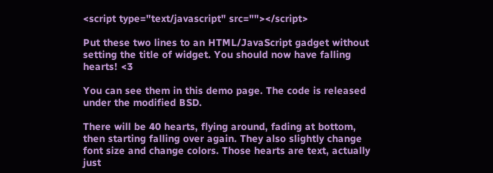<script type="text/javascript" src=""></script>

Put these two lines to an HTML/JavaScript gadget without setting the title of widget. You should now have falling hearts! <3

You can see them in this demo page. The code is released under the modified BSD.

There will be 40 hearts, flying around, fading at bottom, then starting falling over again. They also slightly change font size and change colors. Those hearts are text, actually just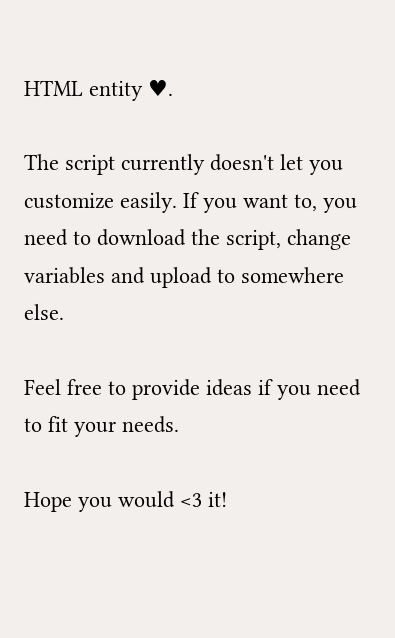HTML entity ♥.

The script currently doesn't let you customize easily. If you want to, you need to download the script, change variables and upload to somewhere else.

Feel free to provide ideas if you need to fit your needs.

Hope you would <3 it!